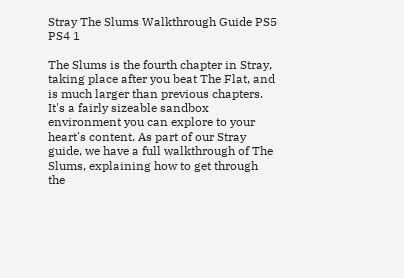Stray The Slums Walkthrough Guide PS5 PS4 1

The Slums is the fourth chapter in Stray, taking place after you beat The Flat, and is much larger than previous chapters. It's a fairly sizeable sandbox environment you can explore to your heart's content. As part of our Stray guide, we have a full walkthrough of The Slums, explaining how to get through the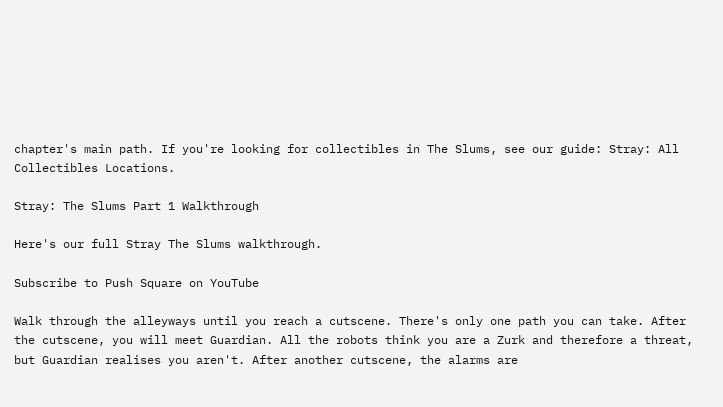chapter's main path. If you're looking for collectibles in The Slums, see our guide: Stray: All Collectibles Locations.

Stray: The Slums Part 1 Walkthrough

Here's our full Stray The Slums walkthrough.

Subscribe to Push Square on YouTube

Walk through the alleyways until you reach a cutscene. There's only one path you can take. After the cutscene, you will meet Guardian. All the robots think you are a Zurk and therefore a threat, but Guardian realises you aren't. After another cutscene, the alarms are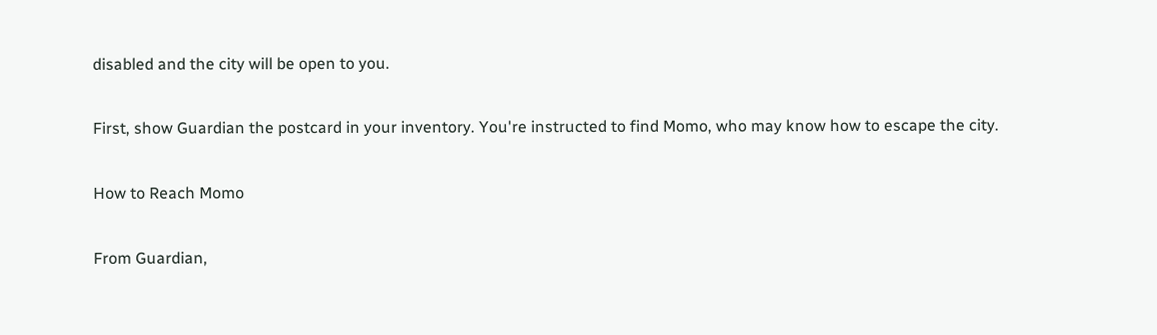disabled and the city will be open to you.

First, show Guardian the postcard in your inventory. You're instructed to find Momo, who may know how to escape the city.

How to Reach Momo

From Guardian,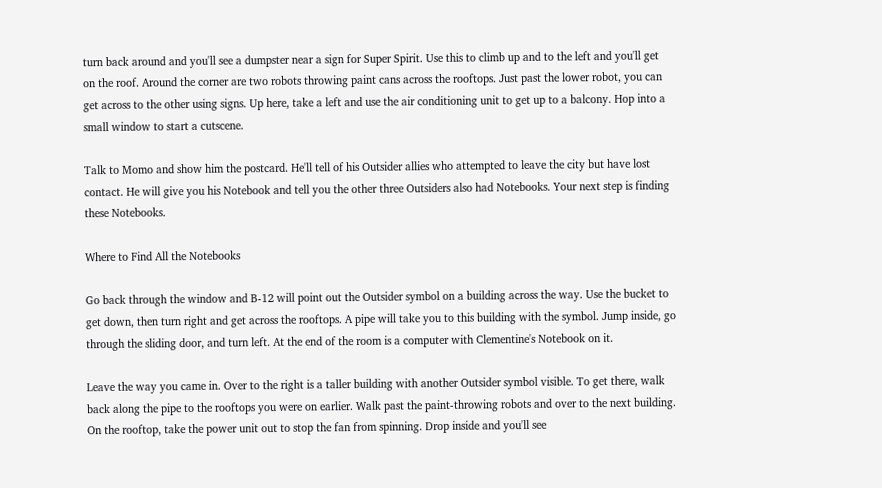turn back around and you'll see a dumpster near a sign for Super Spirit. Use this to climb up and to the left and you'll get on the roof. Around the corner are two robots throwing paint cans across the rooftops. Just past the lower robot, you can get across to the other using signs. Up here, take a left and use the air conditioning unit to get up to a balcony. Hop into a small window to start a cutscene.

Talk to Momo and show him the postcard. He'll tell of his Outsider allies who attempted to leave the city but have lost contact. He will give you his Notebook and tell you the other three Outsiders also had Notebooks. Your next step is finding these Notebooks.

Where to Find All the Notebooks

Go back through the window and B-12 will point out the Outsider symbol on a building across the way. Use the bucket to get down, then turn right and get across the rooftops. A pipe will take you to this building with the symbol. Jump inside, go through the sliding door, and turn left. At the end of the room is a computer with Clementine's Notebook on it.

Leave the way you came in. Over to the right is a taller building with another Outsider symbol visible. To get there, walk back along the pipe to the rooftops you were on earlier. Walk past the paint-throwing robots and over to the next building. On the rooftop, take the power unit out to stop the fan from spinning. Drop inside and you'll see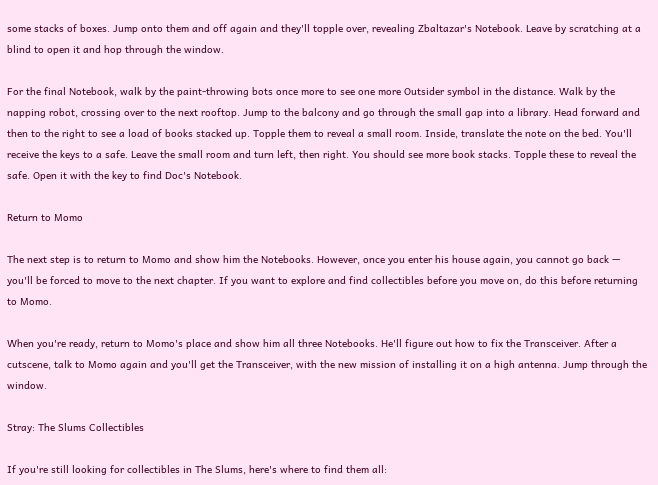some stacks of boxes. Jump onto them and off again and they'll topple over, revealing Zbaltazar's Notebook. Leave by scratching at a blind to open it and hop through the window.

For the final Notebook, walk by the paint-throwing bots once more to see one more Outsider symbol in the distance. Walk by the napping robot, crossing over to the next rooftop. Jump to the balcony and go through the small gap into a library. Head forward and then to the right to see a load of books stacked up. Topple them to reveal a small room. Inside, translate the note on the bed. You'll receive the keys to a safe. Leave the small room and turn left, then right. You should see more book stacks. Topple these to reveal the safe. Open it with the key to find Doc's Notebook.

Return to Momo

The next step is to return to Momo and show him the Notebooks. However, once you enter his house again, you cannot go back — you'll be forced to move to the next chapter. If you want to explore and find collectibles before you move on, do this before returning to Momo.

When you're ready, return to Momo's place and show him all three Notebooks. He'll figure out how to fix the Transceiver. After a cutscene, talk to Momo again and you'll get the Transceiver, with the new mission of installing it on a high antenna. Jump through the window.

Stray: The Slums Collectibles

If you're still looking for collectibles in The Slums, here's where to find them all: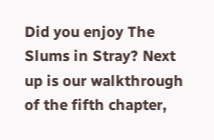Did you enjoy The Slums in Stray? Next up is our walkthrough of the fifth chapter,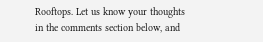Rooftops. Let us know your thoughts in the comments section below, and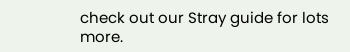check out our Stray guide for lots more.